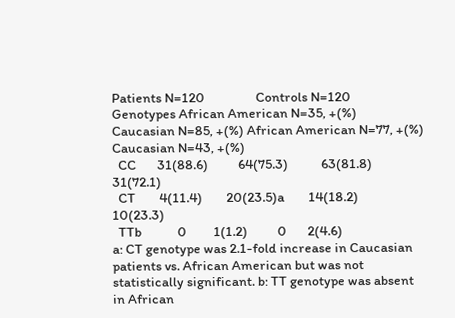Patients N=120                 Controls N=120
Genotypes African American N=35, +(%)     Caucasian N=85, +(%) African American N=77, +(%)    Caucasian N=43, +(%)
  CC       31(88.6)          64(75.3)           63(81.8)         31(72.1)
  CT        4(11.4)        20(23.5)a        14(18.2)       10(23.3)
  TTb            0         1(1.2)          0       2(4.6)
a: CT genotype was 2.1-fold increase in Caucasian patients vs. African American but was not statistically significant. b: TT genotype was absent in African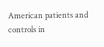American patients and controls in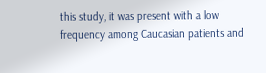this study, it was present with a low frequency among Caucasian patients and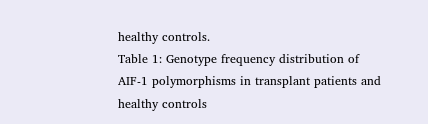healthy controls.
Table 1: Genotype frequency distribution of AIF-1 polymorphisms in transplant patients and healthy controls